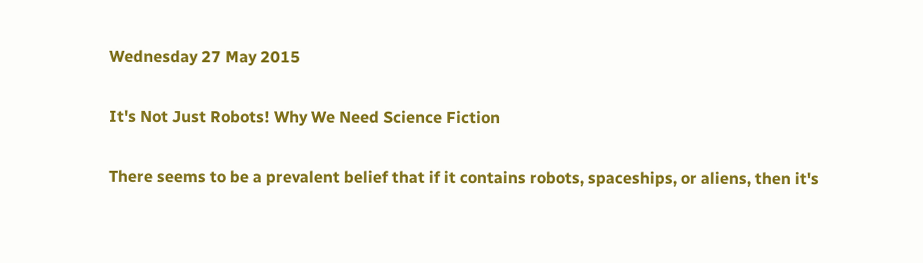Wednesday 27 May 2015

It's Not Just Robots! Why We Need Science Fiction

There seems to be a prevalent belief that if it contains robots, spaceships, or aliens, then it's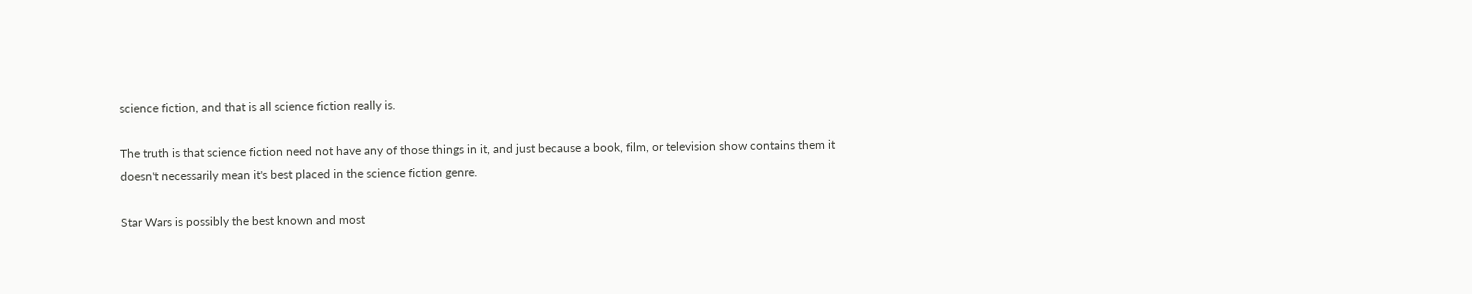science fiction, and that is all science fiction really is.

The truth is that science fiction need not have any of those things in it, and just because a book, film, or television show contains them it doesn't necessarily mean it's best placed in the science fiction genre.

Star Wars is possibly the best known and most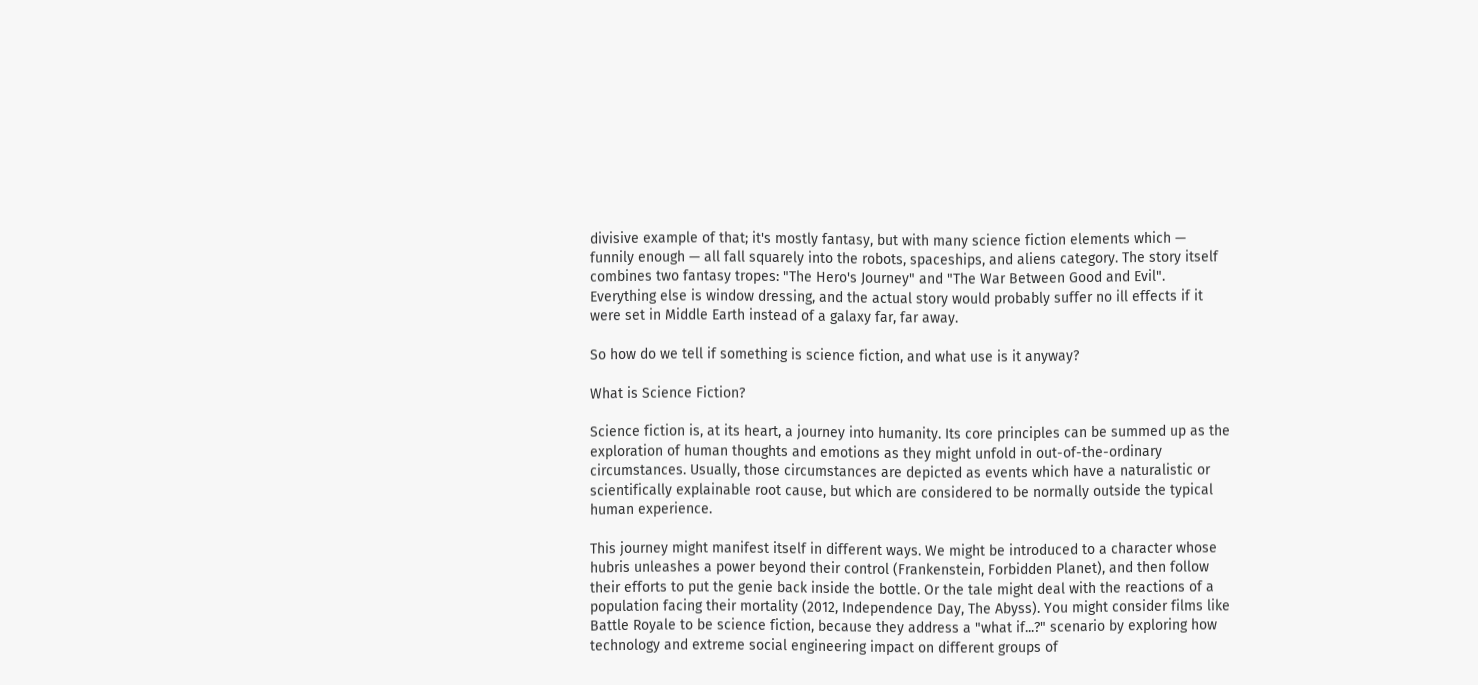divisive example of that; it's mostly fantasy, but with many science fiction elements which — funnily enough — all fall squarely into the robots, spaceships, and aliens category. The story itself combines two fantasy tropes: "The Hero's Journey" and "The War Between Good and Evil". Everything else is window dressing, and the actual story would probably suffer no ill effects if it were set in Middle Earth instead of a galaxy far, far away.

So how do we tell if something is science fiction, and what use is it anyway?

What is Science Fiction?

Science fiction is, at its heart, a journey into humanity. Its core principles can be summed up as the exploration of human thoughts and emotions as they might unfold in out-of-the-ordinary circumstances. Usually, those circumstances are depicted as events which have a naturalistic or scientifically explainable root cause, but which are considered to be normally outside the typical human experience.

This journey might manifest itself in different ways. We might be introduced to a character whose hubris unleashes a power beyond their control (Frankenstein, Forbidden Planet), and then follow their efforts to put the genie back inside the bottle. Or the tale might deal with the reactions of a population facing their mortality (2012, Independence Day, The Abyss). You might consider films like Battle Royale to be science fiction, because they address a "what if...?" scenario by exploring how technology and extreme social engineering impact on different groups of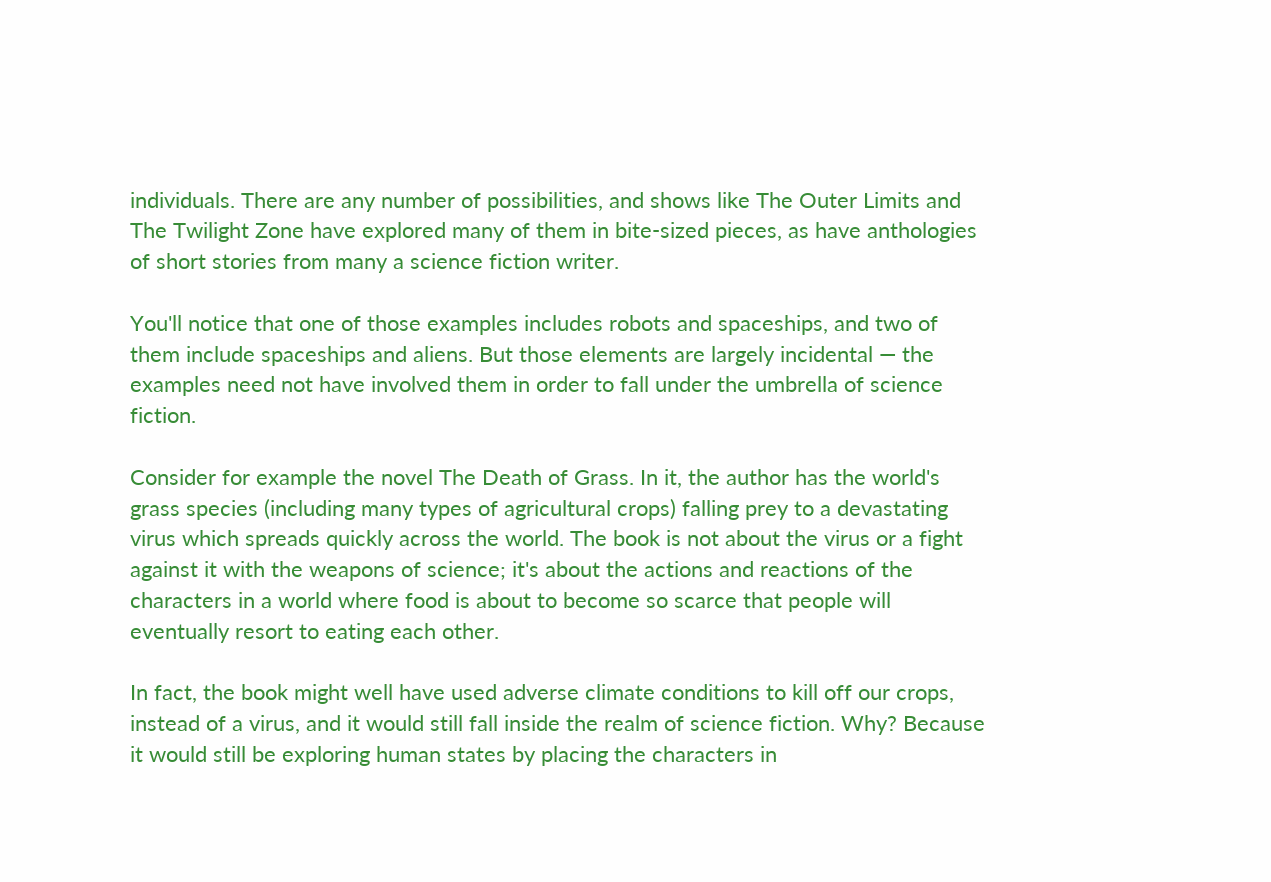individuals. There are any number of possibilities, and shows like The Outer Limits and The Twilight Zone have explored many of them in bite-sized pieces, as have anthologies of short stories from many a science fiction writer.

You'll notice that one of those examples includes robots and spaceships, and two of them include spaceships and aliens. But those elements are largely incidental — the examples need not have involved them in order to fall under the umbrella of science fiction.

Consider for example the novel The Death of Grass. In it, the author has the world's grass species (including many types of agricultural crops) falling prey to a devastating virus which spreads quickly across the world. The book is not about the virus or a fight against it with the weapons of science; it's about the actions and reactions of the characters in a world where food is about to become so scarce that people will eventually resort to eating each other.

In fact, the book might well have used adverse climate conditions to kill off our crops, instead of a virus, and it would still fall inside the realm of science fiction. Why? Because it would still be exploring human states by placing the characters in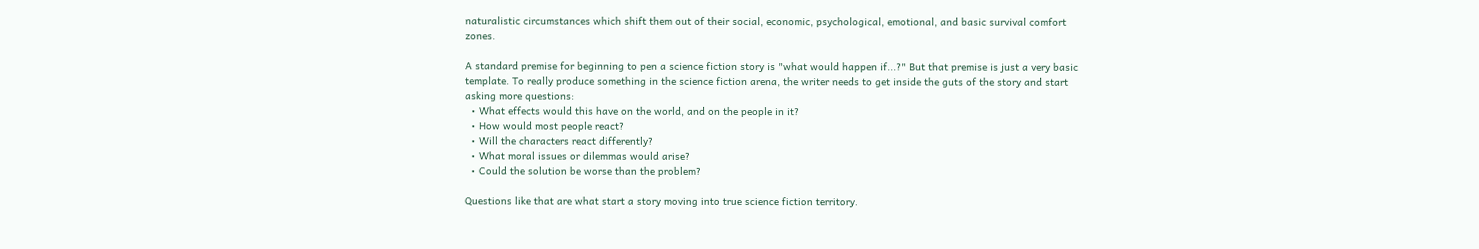naturalistic circumstances which shift them out of their social, economic, psychological, emotional, and basic survival comfort zones.

A standard premise for beginning to pen a science fiction story is "what would happen if...?" But that premise is just a very basic template. To really produce something in the science fiction arena, the writer needs to get inside the guts of the story and start asking more questions:
  • What effects would this have on the world, and on the people in it?
  • How would most people react?
  • Will the characters react differently?
  • What moral issues or dilemmas would arise?
  • Could the solution be worse than the problem?

Questions like that are what start a story moving into true science fiction territory.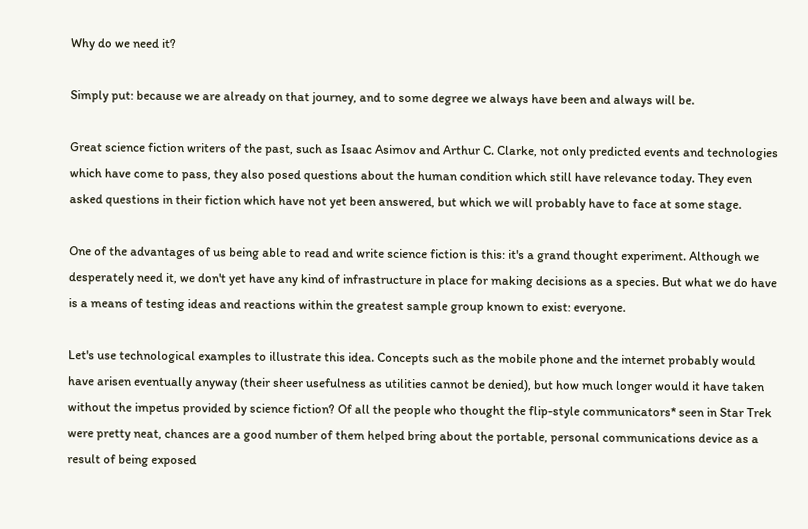Why do we need it?

Simply put: because we are already on that journey, and to some degree we always have been and always will be.

Great science fiction writers of the past, such as Isaac Asimov and Arthur C. Clarke, not only predicted events and technologies which have come to pass, they also posed questions about the human condition which still have relevance today. They even asked questions in their fiction which have not yet been answered, but which we will probably have to face at some stage.

One of the advantages of us being able to read and write science fiction is this: it's a grand thought experiment. Although we desperately need it, we don't yet have any kind of infrastructure in place for making decisions as a species. But what we do have is a means of testing ideas and reactions within the greatest sample group known to exist: everyone.

Let's use technological examples to illustrate this idea. Concepts such as the mobile phone and the internet probably would have arisen eventually anyway (their sheer usefulness as utilities cannot be denied), but how much longer would it have taken without the impetus provided by science fiction? Of all the people who thought the flip-style communicators* seen in Star Trek were pretty neat, chances are a good number of them helped bring about the portable, personal communications device as a result of being exposed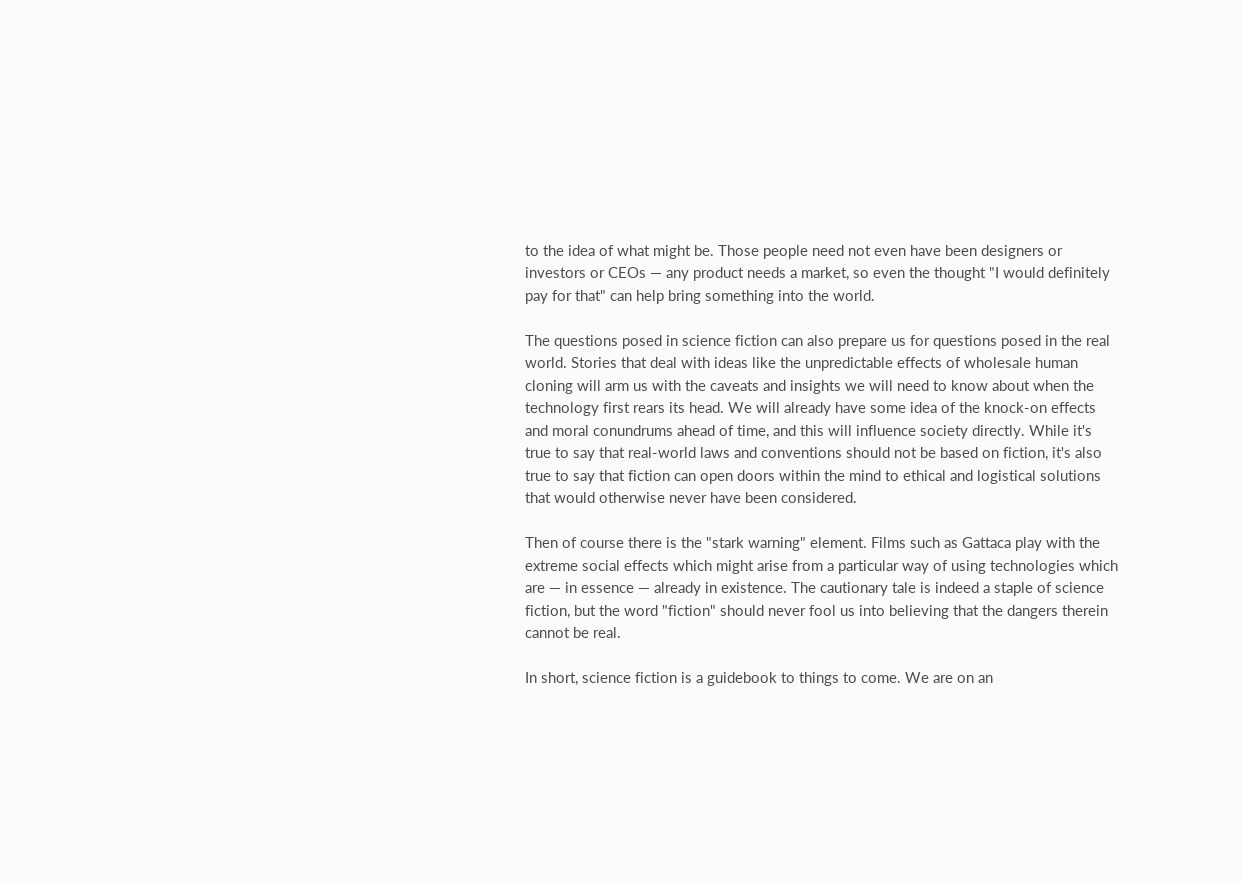to the idea of what might be. Those people need not even have been designers or investors or CEOs — any product needs a market, so even the thought "I would definitely pay for that" can help bring something into the world.

The questions posed in science fiction can also prepare us for questions posed in the real world. Stories that deal with ideas like the unpredictable effects of wholesale human cloning will arm us with the caveats and insights we will need to know about when the technology first rears its head. We will already have some idea of the knock-on effects and moral conundrums ahead of time, and this will influence society directly. While it's true to say that real-world laws and conventions should not be based on fiction, it's also true to say that fiction can open doors within the mind to ethical and logistical solutions that would otherwise never have been considered.

Then of course there is the "stark warning" element. Films such as Gattaca play with the extreme social effects which might arise from a particular way of using technologies which are — in essence — already in existence. The cautionary tale is indeed a staple of science fiction, but the word "fiction" should never fool us into believing that the dangers therein cannot be real.

In short, science fiction is a guidebook to things to come. We are on an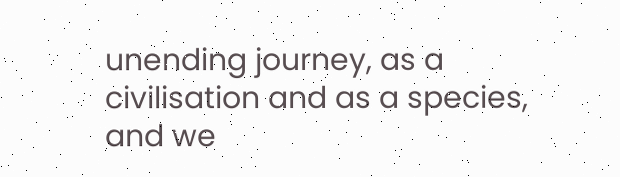unending journey, as a civilisation and as a species, and we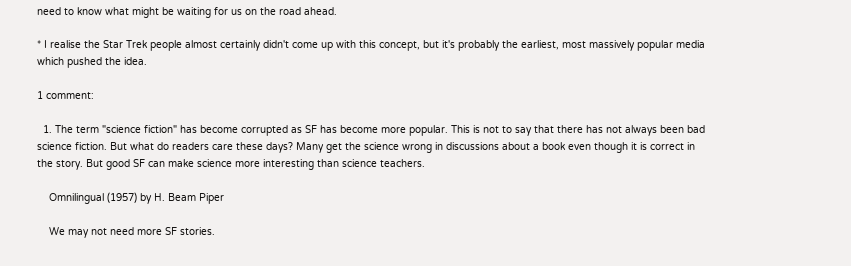need to know what might be waiting for us on the road ahead.

* I realise the Star Trek people almost certainly didn't come up with this concept, but it's probably the earliest, most massively popular media which pushed the idea.

1 comment:

  1. The term "science fiction" has become corrupted as SF has become more popular. This is not to say that there has not always been bad science fiction. But what do readers care these days? Many get the science wrong in discussions about a book even though it is correct in the story. But good SF can make science more interesting than science teachers.

    Omnilingual (1957) by H. Beam Piper

    We may not need more SF stories.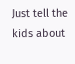Just tell the kids about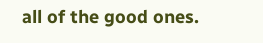all of the good ones.